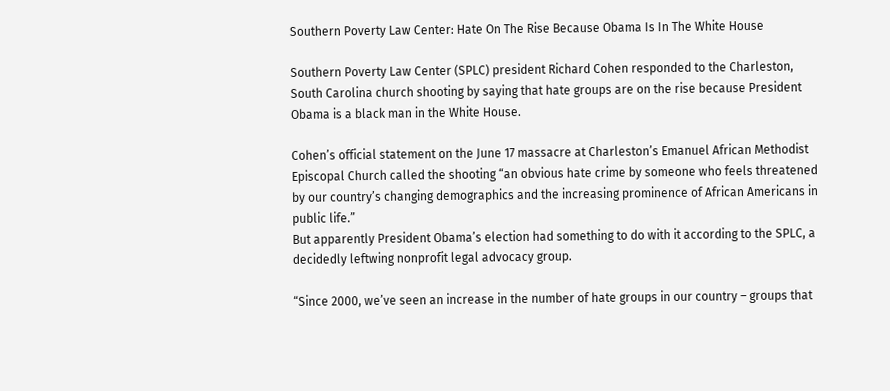Southern Poverty Law Center: Hate On The Rise Because Obama Is In The White House

Southern Poverty Law Center (SPLC) president Richard Cohen responded to the Charleston, South Carolina church shooting by saying that hate groups are on the rise because President Obama is a black man in the White House.

Cohen’s official statement on the June 17 massacre at Charleston’s Emanuel African Methodist Episcopal Church called the shooting “an obvious hate crime by someone who feels threatened by our country’s changing demographics and the increasing prominence of African Americans in public life.”
But apparently President Obama’s election had something to do with it according to the SPLC, a decidedly leftwing nonprofit legal advocacy group.

“Since 2000, we’ve seen an increase in the number of hate groups in our country – groups that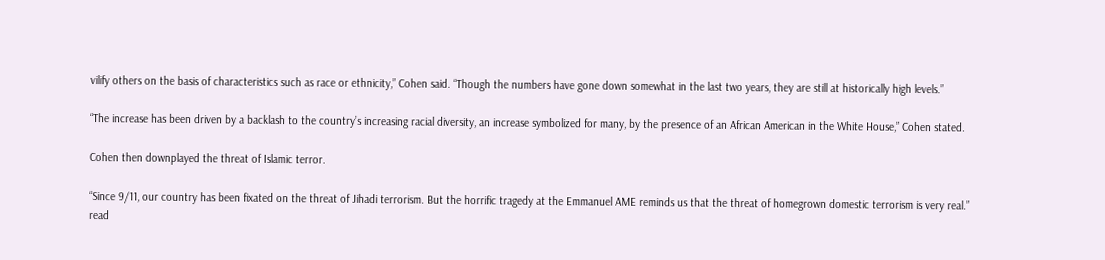vilify others on the basis of characteristics such as race or ethnicity,” Cohen said. “Though the numbers have gone down somewhat in the last two years, they are still at historically high levels.”

“The increase has been driven by a backlash to the country’s increasing racial diversity, an increase symbolized for many, by the presence of an African American in the White House,” Cohen stated.

Cohen then downplayed the threat of Islamic terror.

“Since 9/11, our country has been fixated on the threat of Jihadi terrorism. But the horrific tragedy at the Emmanuel AME reminds us that the threat of homegrown domestic terrorism is very real.”
read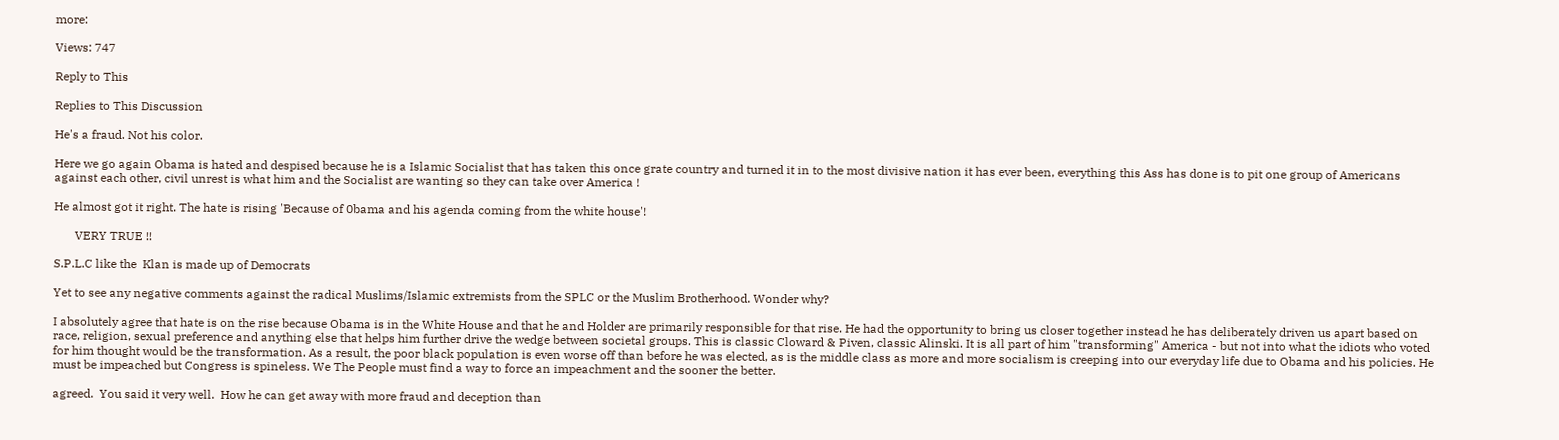more:

Views: 747

Reply to This

Replies to This Discussion

He's a fraud. Not his color.

Here we go again Obama is hated and despised because he is a Islamic Socialist that has taken this once grate country and turned it in to the most divisive nation it has ever been, everything this Ass has done is to pit one group of Americans against each other, civil unrest is what him and the Socialist are wanting so they can take over America !

He almost got it right. The hate is rising 'Because of 0bama and his agenda coming from the white house'!

       VERY TRUE !!

S.P.L.C like the  Klan is made up of Democrats

Yet to see any negative comments against the radical Muslims/Islamic extremists from the SPLC or the Muslim Brotherhood. Wonder why?

I absolutely agree that hate is on the rise because Obama is in the White House and that he and Holder are primarily responsible for that rise. He had the opportunity to bring us closer together instead he has deliberately driven us apart based on race, religion, sexual preference and anything else that helps him further drive the wedge between societal groups. This is classic Cloward & Piven, classic Alinski. It is all part of him "transforming" America - but not into what the idiots who voted for him thought would be the transformation. As a result, the poor black population is even worse off than before he was elected, as is the middle class as more and more socialism is creeping into our everyday life due to Obama and his policies. He must be impeached but Congress is spineless. We The People must find a way to force an impeachment and the sooner the better.

agreed.  You said it very well.  How he can get away with more fraud and deception than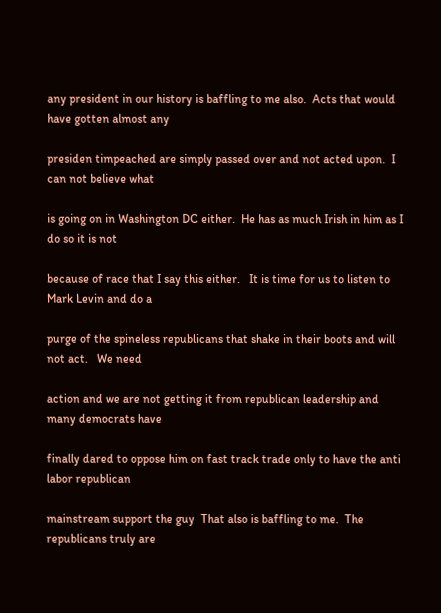any president in our history is baffling to me also.  Acts that would have gotten almost any

presiden timpeached are simply passed over and not acted upon.  I can not believe what

is going on in Washington DC either.  He has as much Irish in him as I do so it is not

because of race that I say this either.   It is time for us to listen to Mark Levin and do a

purge of the spineless republicans that shake in their boots and will not act.   We need

action and we are not getting it from republican leadership and  many democrats have

finally dared to oppose him on fast track trade only to have the anti labor republican

mainstream support the guy  That also is baffling to me.  The republicans truly are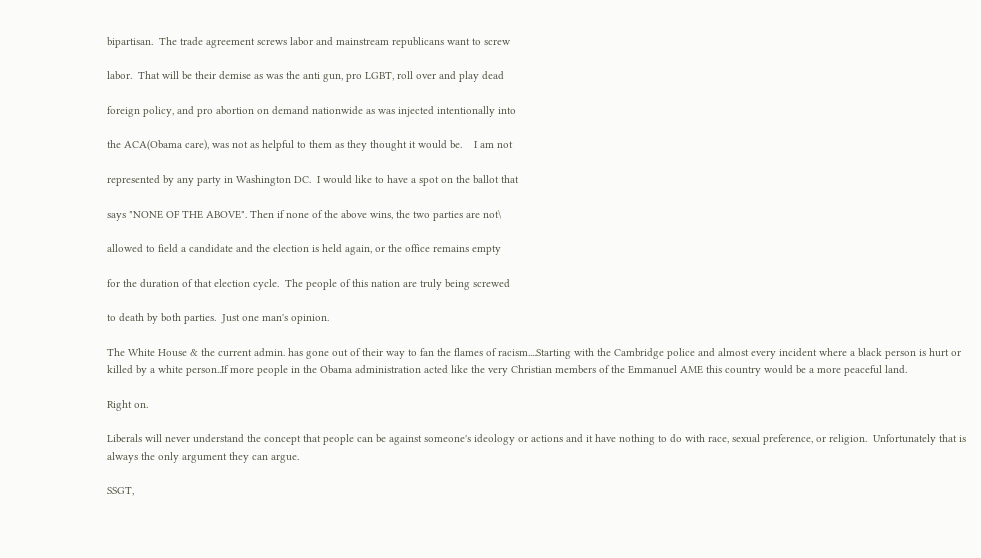bipartisan.  The trade agreement screws labor and mainstream republicans want to screw

labor.  That will be their demise as was the anti gun, pro LGBT, roll over and play dead

foreign policy, and pro abortion on demand nationwide as was injected intentionally into

the ACA(Obama care), was not as helpful to them as they thought it would be.    I am not

represented by any party in Washington DC.  I would like to have a spot on the ballot that

says "NONE OF THE ABOVE". Then if none of the above wins, the two parties are not\

allowed to field a candidate and the election is held again, or the office remains empty

for the duration of that election cycle.  The people of this nation are truly being screwed

to death by both parties.  Just one man's opinion.

The White House & the current admin. has gone out of their way to fan the flames of racism....Starting with the Cambridge police and almost every incident where a black person is hurt or killed by a white person..If more people in the Obama administration acted like the very Christian members of the Emmanuel AME this country would be a more peaceful land.

Right on.

Liberals will never understand the concept that people can be against someone's ideology or actions and it have nothing to do with race, sexual preference, or religion.  Unfortunately that is always the only argument they can argue.

SSGT,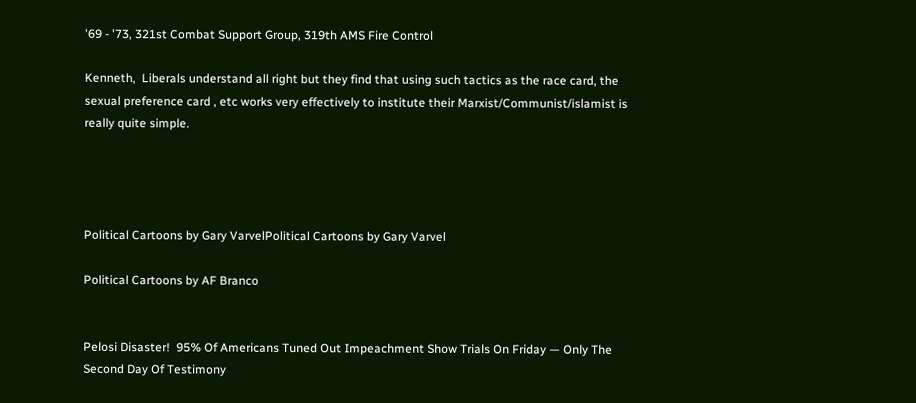'69 - '73, 321st Combat Support Group, 319th AMS Fire Control

Kenneth,  Liberals understand all right but they find that using such tactics as the race card, the sexual preference card , etc works very effectively to institute their Marxist/Communist/islamist is really quite simple.




Political Cartoons by Gary VarvelPolitical Cartoons by Gary Varvel

Political Cartoons by AF Branco


Pelosi Disaster!  95% Of Americans Tuned Out Impeachment Show Trials On Friday — Only The Second Day Of Testimony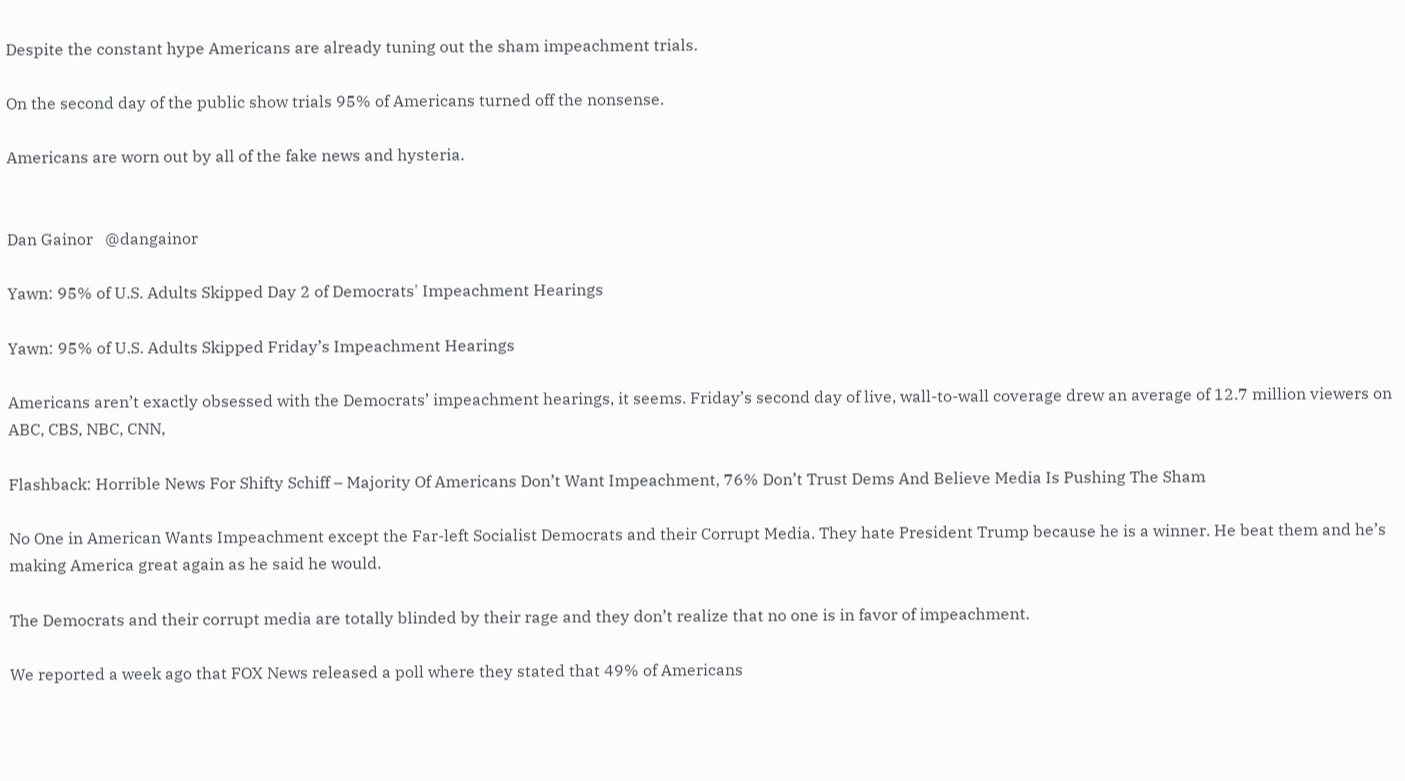Despite the constant hype Americans are already tuning out the sham impeachment trials.

On the second day of the public show trials 95% of Americans turned off the nonsense.

Americans are worn out by all of the fake news and hysteria.


Dan Gainor   @dangainor

Yawn: 95% of U.S. Adults Skipped Day 2 of Democrats' Impeachment Hearings

Yawn: 95% of U.S. Adults Skipped Friday’s Impeachment Hearings

Americans aren’t exactly obsessed with the Democrats’ impeachment hearings, it seems. Friday’s second day of live, wall-to-wall coverage drew an average of 12.7 million viewers on ABC, CBS, NBC, CNN,

Flashback: Horrible News For Shifty Schiff – Majority Of Americans Don’t Want Impeachment, 76% Don’t Trust Dems And Believe Media Is Pushing The Sham

No One in American Wants Impeachment except the Far-left Socialist Democrats and their Corrupt Media. They hate President Trump because he is a winner. He beat them and he’s making America great again as he said he would.

The Democrats and their corrupt media are totally blinded by their rage and they don’t realize that no one is in favor of impeachment.

We reported a week ago that FOX News released a poll where they stated that 49% of Americans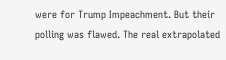were for Trump Impeachment. But their polling was flawed. The real extrapolated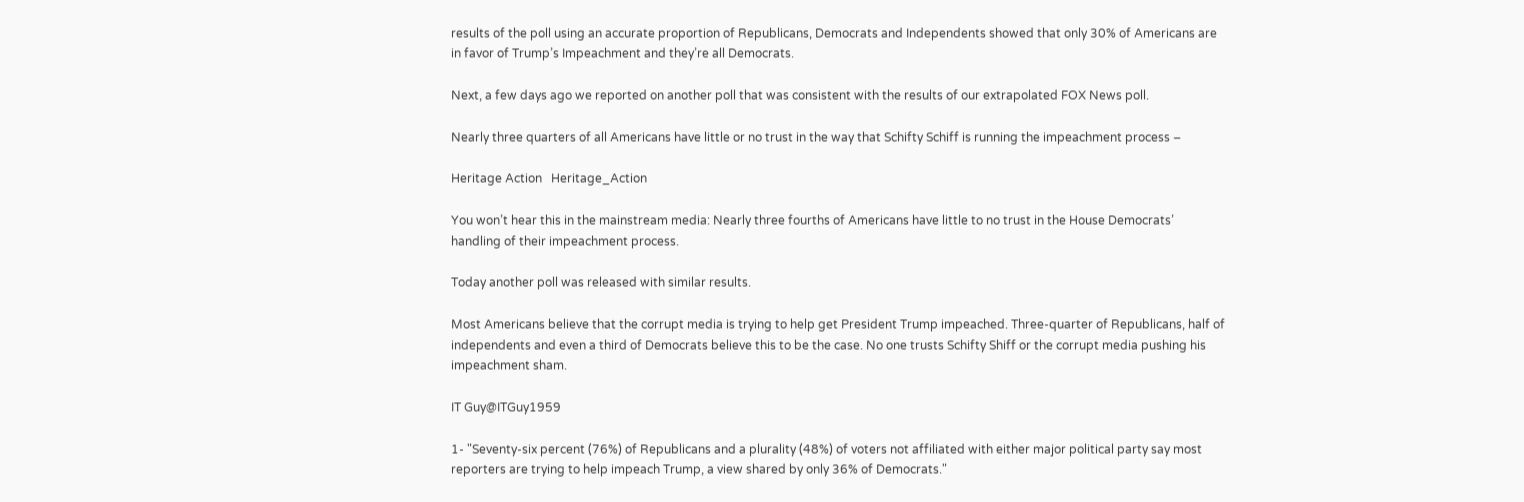results of the poll using an accurate proportion of Republicans, Democrats and Independents showed that only 30% of Americans are in favor of Trump’s Impeachment and they’re all Democrats.

Next, a few days ago we reported on another poll that was consistent with the results of our extrapolated FOX News poll.

Nearly three quarters of all Americans have little or no trust in the way that Schifty Schiff is running the impeachment process –

Heritage Action   Heritage_Action

You won’t hear this in the mainstream media: Nearly three fourths of Americans have little to no trust in the House Democrats’ handling of their impeachment process.

Today another poll was released with similar results.

Most Americans believe that the corrupt media is trying to help get President Trump impeached. Three-quarter of Republicans, half of independents and even a third of Democrats believe this to be the case. No one trusts Schifty Shiff or the corrupt media pushing his impeachment sham.

IT Guy@ITGuy1959

1- "Seventy-six percent (76%) of Republicans and a plurality (48%) of voters not affiliated with either major political party say most reporters are trying to help impeach Trump, a view shared by only 36% of Democrats."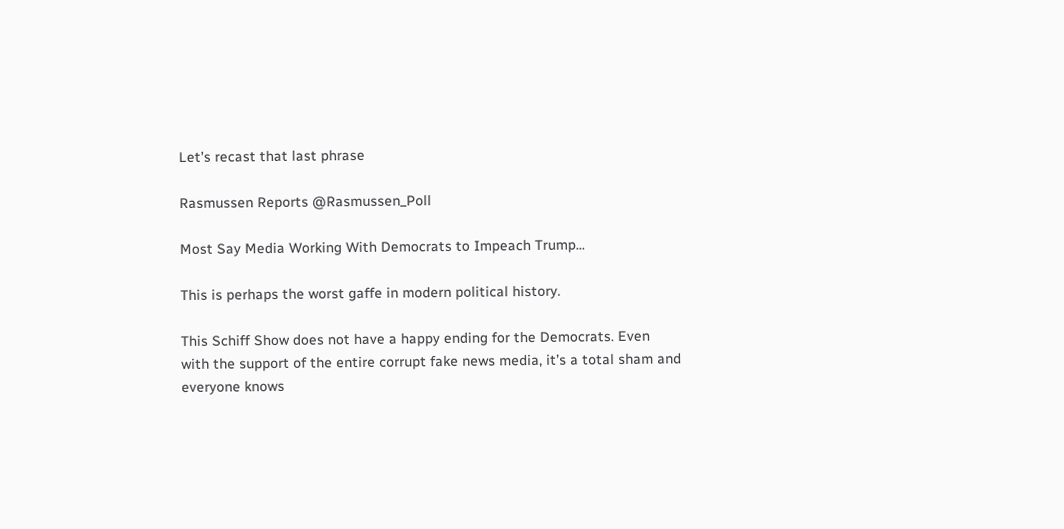Let's recast that last phrase

Rasmussen Reports @Rasmussen_Poll

Most Say Media Working With Democrats to Impeach Trump...

This is perhaps the worst gaffe in modern political history.

This Schiff Show does not have a happy ending for the Democrats. Even with the support of the entire corrupt fake news media, it’s a total sham and everyone knows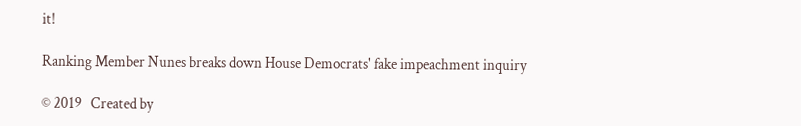it!

Ranking Member Nunes breaks down House Democrats' fake impeachment inquiry

© 2019   Created by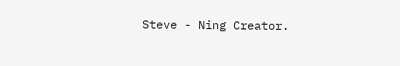Steve - Ning Creator.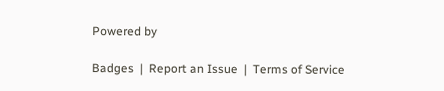Powered by

Badges  |  Report an Issue  |  Terms of Service